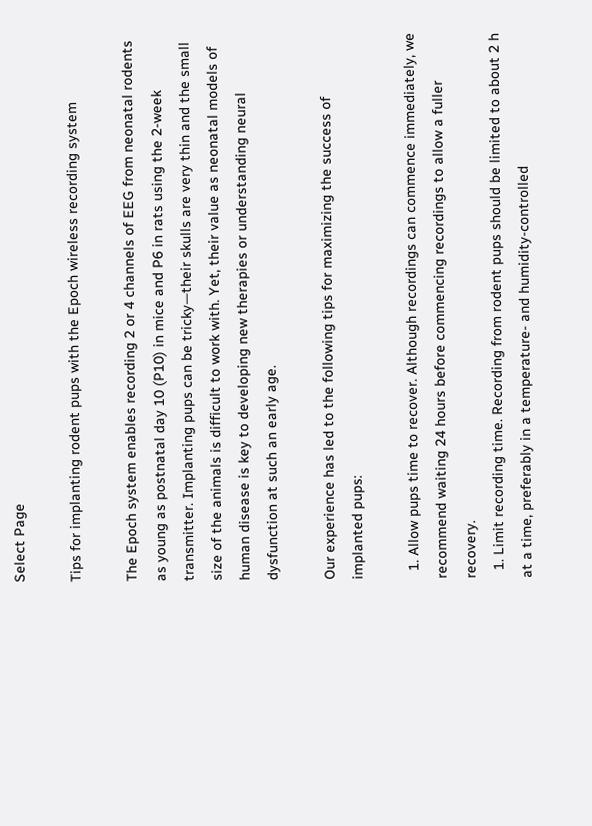Select Page

Tips for implanting rodent pups with the Epoch wireless recording system

The Epoch system enables recording 2 or 4 channels of EEG from neonatal rodents as young as postnatal day 10 (P10) in mice and P6 in rats using the 2-week transmitter. Implanting pups can be tricky—their skulls are very thin and the small size of the animals is difficult to work with. Yet, their value as neonatal models of human disease is key to developing new therapies or understanding neural dysfunction at such an early age.

Our experience has led to the following tips for maximizing the success of implanted pups:

  1. Allow pups time to recover. Although recordings can commence immediately, we recommend waiting 24 hours before commencing recordings to allow a fuller recovery.
  1. Limit recording time. Recording from rodent pups should be limited to about 2 h at a time, preferably in a temperature- and humidity-controlled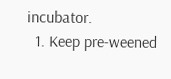incubator.
  1. Keep pre-weened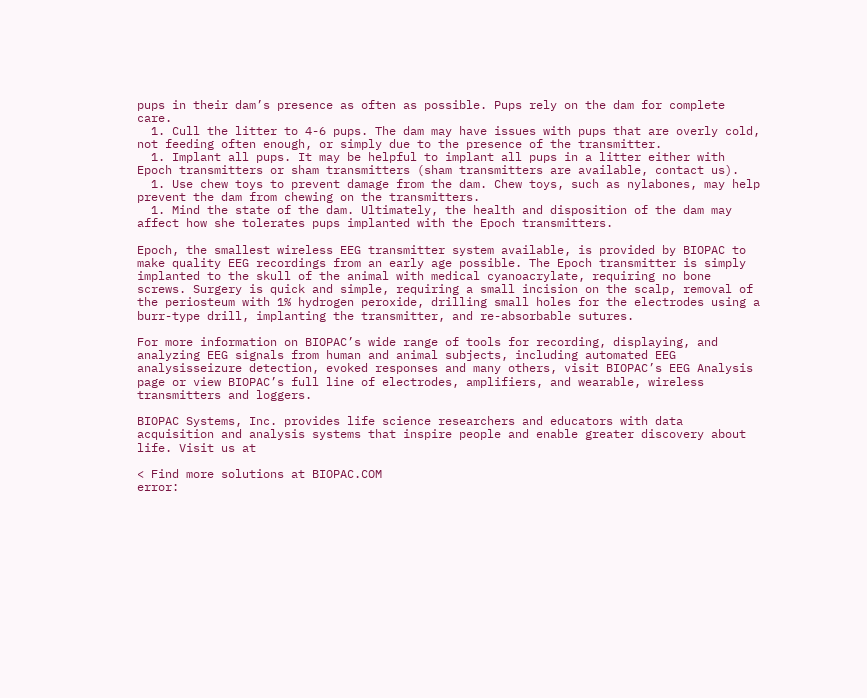pups in their dam’s presence as often as possible. Pups rely on the dam for complete care.
  1. Cull the litter to 4-6 pups. The dam may have issues with pups that are overly cold, not feeding often enough, or simply due to the presence of the transmitter.
  1. Implant all pups. It may be helpful to implant all pups in a litter either with Epoch transmitters or sham transmitters (sham transmitters are available, contact us).
  1. Use chew toys to prevent damage from the dam. Chew toys, such as nylabones, may help prevent the dam from chewing on the transmitters.
  1. Mind the state of the dam. Ultimately, the health and disposition of the dam may affect how she tolerates pups implanted with the Epoch transmitters.

Epoch, the smallest wireless EEG transmitter system available, is provided by BIOPAC to make quality EEG recordings from an early age possible. The Epoch transmitter is simply implanted to the skull of the animal with medical cyanoacrylate, requiring no bone screws. Surgery is quick and simple, requiring a small incision on the scalp, removal of the periosteum with 1% hydrogen peroxide, drilling small holes for the electrodes using a burr-type drill, implanting the transmitter, and re-absorbable sutures.

For more information on BIOPAC’s wide range of tools for recording, displaying, and analyzing EEG signals from human and animal subjects, including automated EEG analysisseizure detection, evoked responses and many others, visit BIOPAC’s EEG Analysis page or view BIOPAC’s full line of electrodes, amplifiers, and wearable, wireless transmitters and loggers.

BIOPAC Systems, Inc. provides life science researchers and educators with data acquisition and analysis systems that inspire people and enable greater discovery about life. Visit us at

< Find more solutions at BIOPAC.COM
error: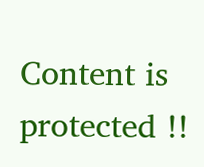Content is protected !!